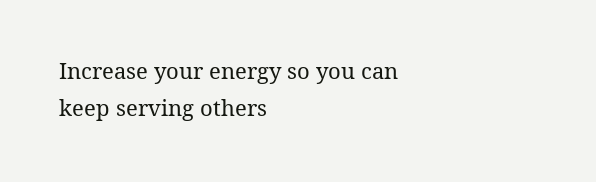Increase your energy so you can keep serving others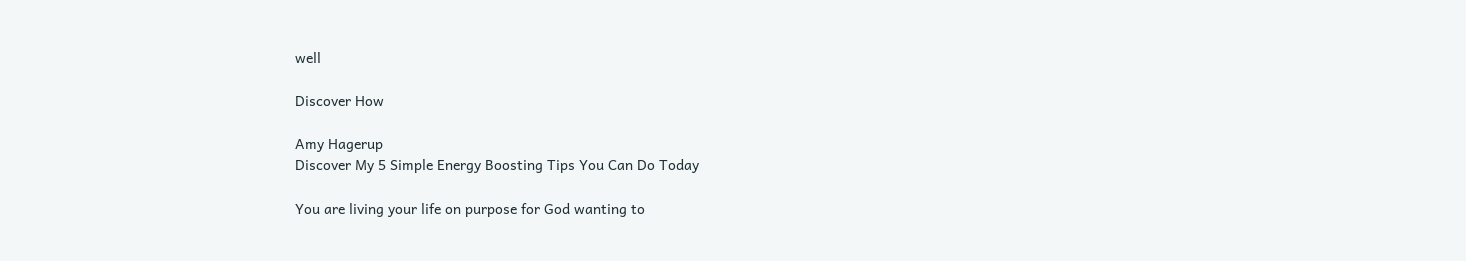well

Discover How

Amy Hagerup
Discover My 5 Simple Energy Boosting Tips You Can Do Today

You are living your life on purpose for God wanting to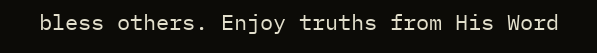bless others. Enjoy truths from His Word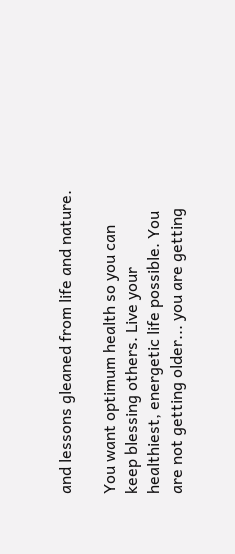and lessons gleaned from life and nature.

You want optimum health so you can keep blessing others. Live your healthiest, energetic life possible. You are not getting older... you are getting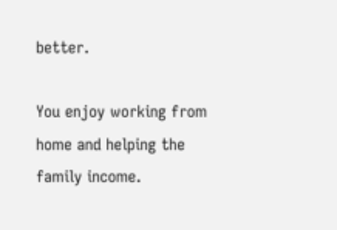better.

You enjoy working from home and helping the family income.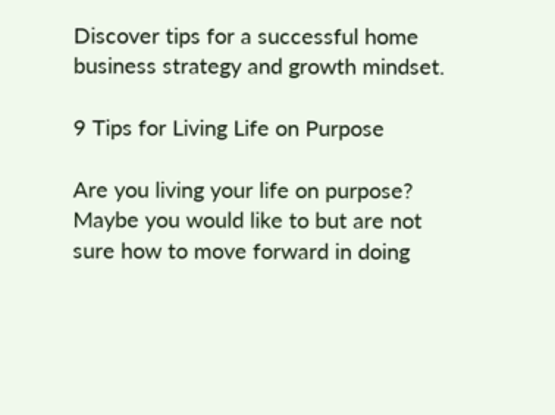Discover tips for a successful home business strategy and growth mindset.

9 Tips for Living Life on Purpose

Are you living your life on purpose? Maybe you would like to but are not sure how to move forward in doing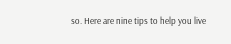so. Here are nine tips to help you live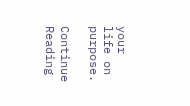your life on purpose.

Continue Reading